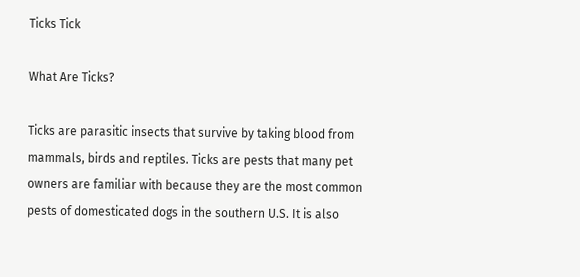Ticks Tick

What Are Ticks?

Ticks are parasitic insects that survive by taking blood from mammals, birds and reptiles. Ticks are pests that many pet owners are familiar with because they are the most common pests of domesticated dogs in the southern U.S. It is also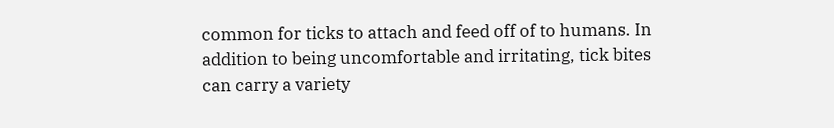common for ticks to attach and feed off of to humans. In addition to being uncomfortable and irritating, tick bites can carry a variety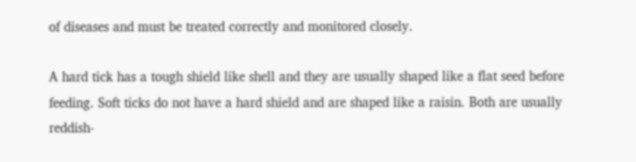of diseases and must be treated correctly and monitored closely.

A hard tick has a tough shield like shell and they are usually shaped like a flat seed before feeding. Soft ticks do not have a hard shield and are shaped like a raisin. Both are usually reddish-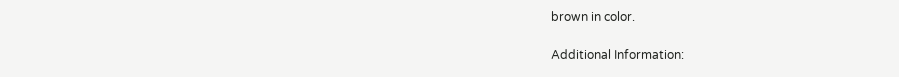brown in color.

Additional Information: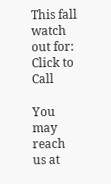This fall watch out for:
Click to Call

You may reach us at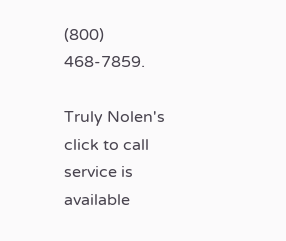(800) 468-7859.

Truly Nolen's click to call service is available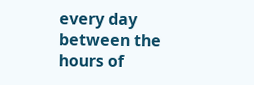every day between the hours of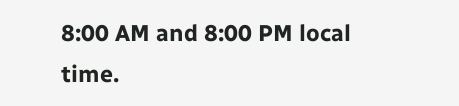8:00 AM and 8:00 PM local time.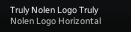Truly Nolen Logo Truly Nolen Logo Horizontal